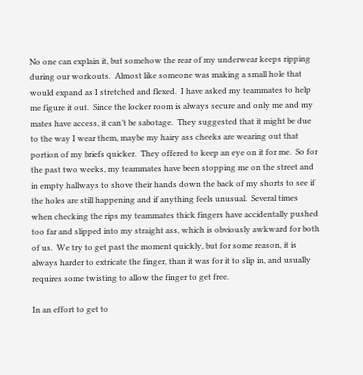No one can explain it, but somehow the rear of my underwear keeps ripping during our workouts.  Almost like someone was making a small hole that would expand as I stretched and flexed.  I have asked my teammates to help me figure it out.  Since the locker room is always secure and only me and my mates have access, it can’t be sabotage.  They suggested that it might be due to the way I wear them, maybe my hairy ass cheeks are wearing out that portion of my briefs quicker.  They offered to keep an eye on it for me.  So for the past two weeks, my teammates have been stopping me on the street and in empty hallways to shove their hands down the back of my shorts to see if the holes are still happening and if anything feels unusual.  Several times when checking the rips my teammates thick fingers have accidentally pushed too far and slipped into my straight ass, which is obviously awkward for both of us.  We try to get past the moment quickly, but for some reason, it is always harder to extricate the finger, than it was for it to slip in, and usually requires some twisting to allow the finger to get free.

In an effort to get to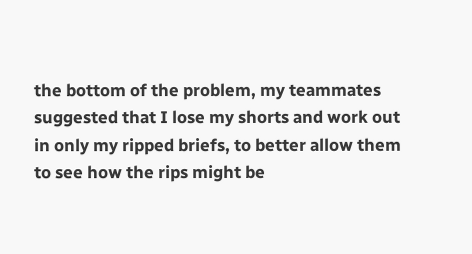the bottom of the problem, my teammates suggested that I lose my shorts and work out in only my ripped briefs, to better allow them to see how the rips might be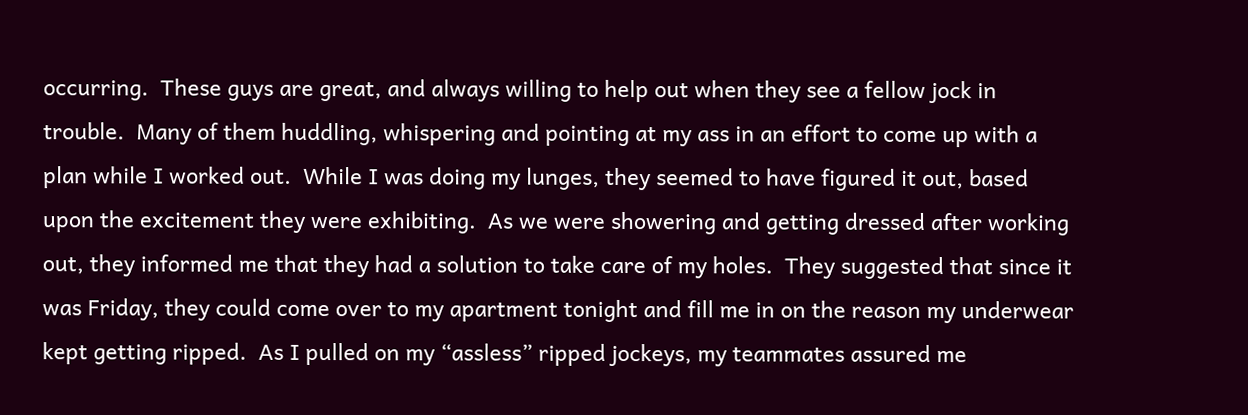occurring.  These guys are great, and always willing to help out when they see a fellow jock in trouble.  Many of them huddling, whispering and pointing at my ass in an effort to come up with a plan while I worked out.  While I was doing my lunges, they seemed to have figured it out, based upon the excitement they were exhibiting.  As we were showering and getting dressed after working out, they informed me that they had a solution to take care of my holes.  They suggested that since it was Friday, they could come over to my apartment tonight and fill me in on the reason my underwear kept getting ripped.  As I pulled on my “assless” ripped jockeys, my teammates assured me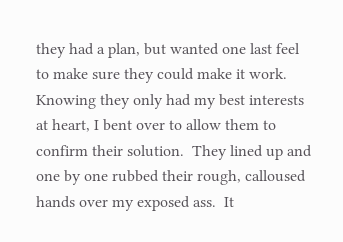they had a plan, but wanted one last feel to make sure they could make it work.  Knowing they only had my best interests at heart, I bent over to allow them to confirm their solution.  They lined up and one by one rubbed their rough, calloused hands over my exposed ass.  It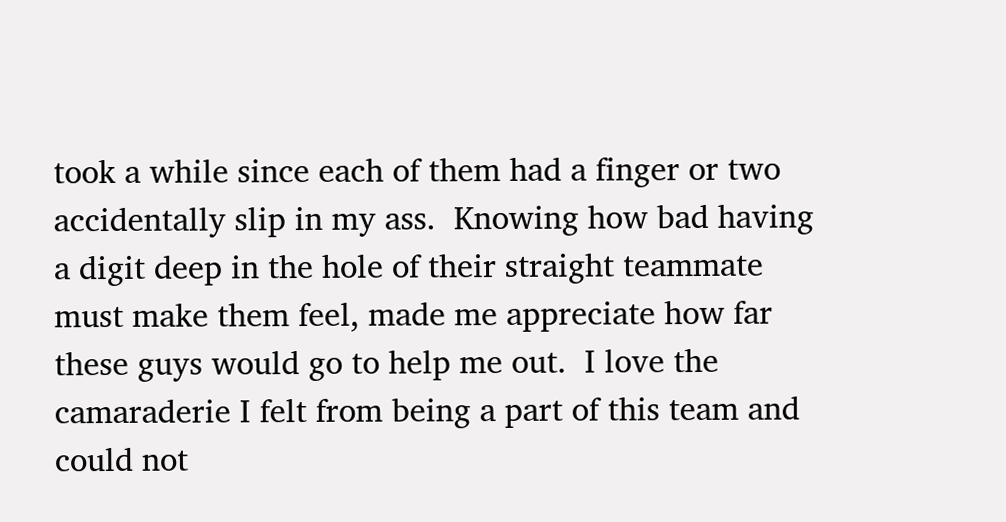took a while since each of them had a finger or two accidentally slip in my ass.  Knowing how bad having a digit deep in the hole of their straight teammate must make them feel, made me appreciate how far these guys would go to help me out.  I love the camaraderie I felt from being a part of this team and could not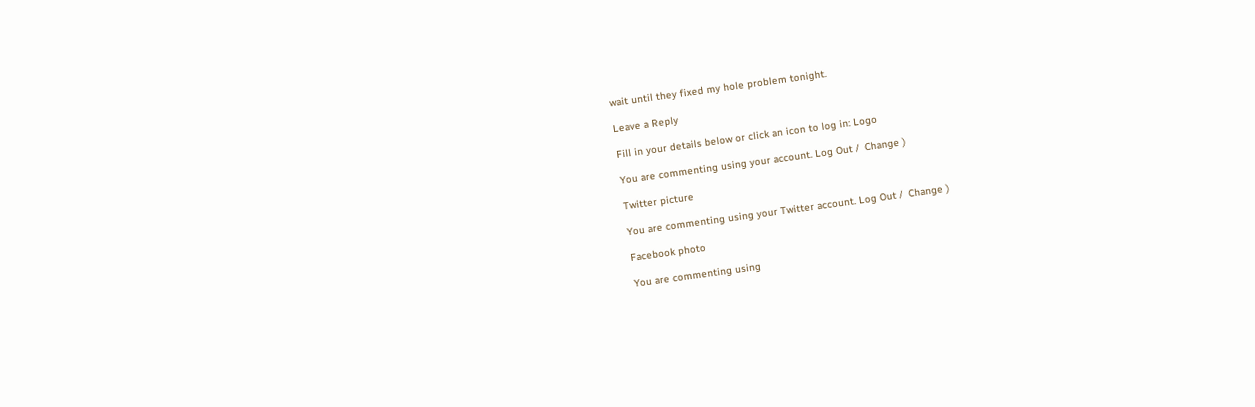wait until they fixed my hole problem tonight.

Leave a Reply

Fill in your details below or click an icon to log in: Logo

You are commenting using your account. Log Out /  Change )

Twitter picture

You are commenting using your Twitter account. Log Out /  Change )

Facebook photo

You are commenting using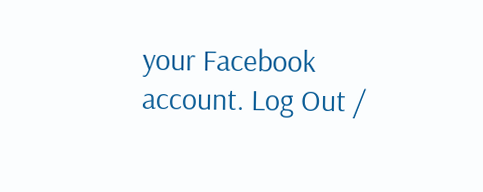your Facebook account. Log Out /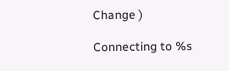Change )

Connecting to %s